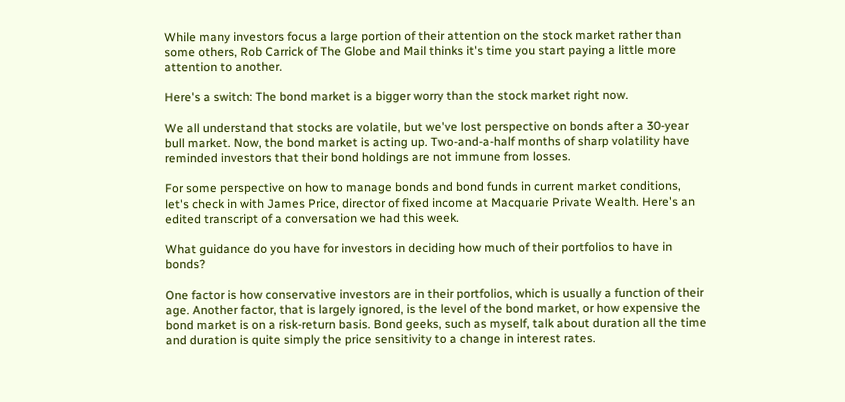While many investors focus a large portion of their attention on the stock market rather than some others, Rob Carrick of The Globe and Mail thinks it's time you start paying a little more attention to another.

Here's a switch: The bond market is a bigger worry than the stock market right now.

We all understand that stocks are volatile, but we've lost perspective on bonds after a 30-year bull market. Now, the bond market is acting up. Two-and-a-half months of sharp volatility have reminded investors that their bond holdings are not immune from losses.

For some perspective on how to manage bonds and bond funds in current market conditions, let's check in with James Price, director of fixed income at Macquarie Private Wealth. Here's an edited transcript of a conversation we had this week.

What guidance do you have for investors in deciding how much of their portfolios to have in bonds?

One factor is how conservative investors are in their portfolios, which is usually a function of their age. Another factor, that is largely ignored, is the level of the bond market, or how expensive the bond market is on a risk-return basis. Bond geeks, such as myself, talk about duration all the time and duration is quite simply the price sensitivity to a change in interest rates.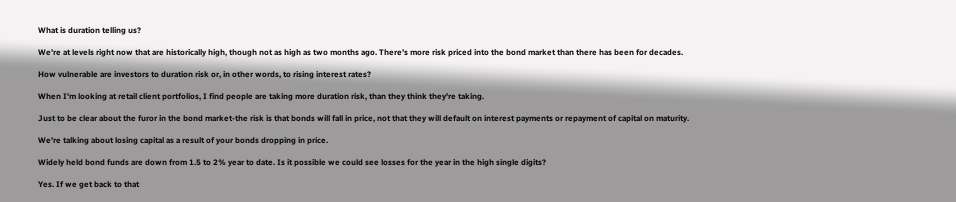What is duration telling us?

We're at levels right now that are historically high, though not as high as two months ago. There's more risk priced into the bond market than there has been for decades.

How vulnerable are investors to duration risk or, in other words, to rising interest rates?

When I'm looking at retail client portfolios, I find people are taking more duration risk, than they think they're taking.

Just to be clear about the furor in the bond market-the risk is that bonds will fall in price, not that they will default on interest payments or repayment of capital on maturity.

We're talking about losing capital as a result of your bonds dropping in price.

Widely held bond funds are down from 1.5 to 2% year to date. Is it possible we could see losses for the year in the high single digits?

Yes. If we get back to that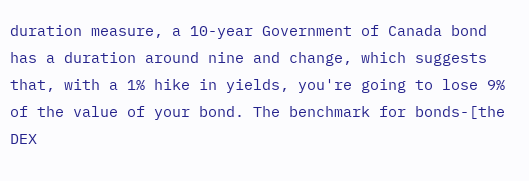duration measure, a 10-year Government of Canada bond has a duration around nine and change, which suggests that, with a 1% hike in yields, you're going to lose 9% of the value of your bond. The benchmark for bonds-[the DEX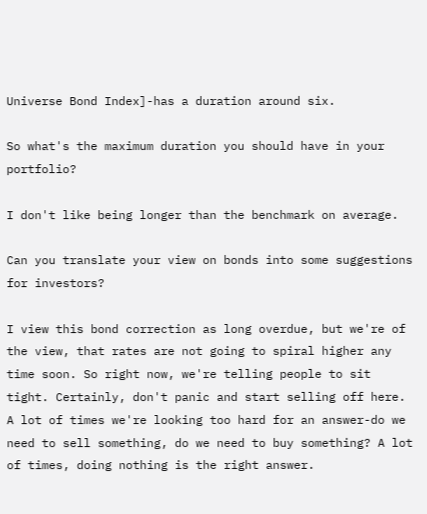Universe Bond Index]-has a duration around six.

So what's the maximum duration you should have in your portfolio?

I don't like being longer than the benchmark on average.

Can you translate your view on bonds into some suggestions for investors?

I view this bond correction as long overdue, but we're of the view, that rates are not going to spiral higher any time soon. So right now, we're telling people to sit tight. Certainly, don't panic and start selling off here. A lot of times we're looking too hard for an answer-do we need to sell something, do we need to buy something? A lot of times, doing nothing is the right answer.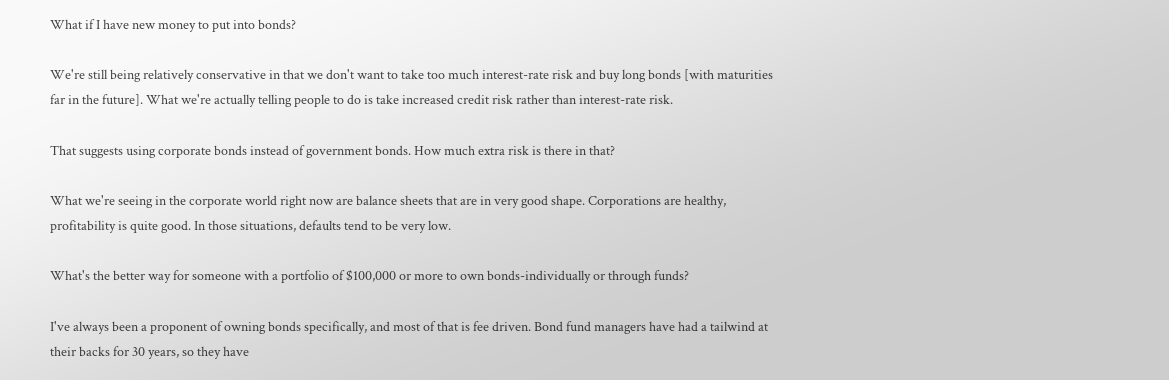What if I have new money to put into bonds?

We're still being relatively conservative in that we don't want to take too much interest-rate risk and buy long bonds [with maturities far in the future]. What we're actually telling people to do is take increased credit risk rather than interest-rate risk.

That suggests using corporate bonds instead of government bonds. How much extra risk is there in that?

What we're seeing in the corporate world right now are balance sheets that are in very good shape. Corporations are healthy, profitability is quite good. In those situations, defaults tend to be very low.

What's the better way for someone with a portfolio of $100,000 or more to own bonds-individually or through funds?

I've always been a proponent of owning bonds specifically, and most of that is fee driven. Bond fund managers have had a tailwind at their backs for 30 years, so they have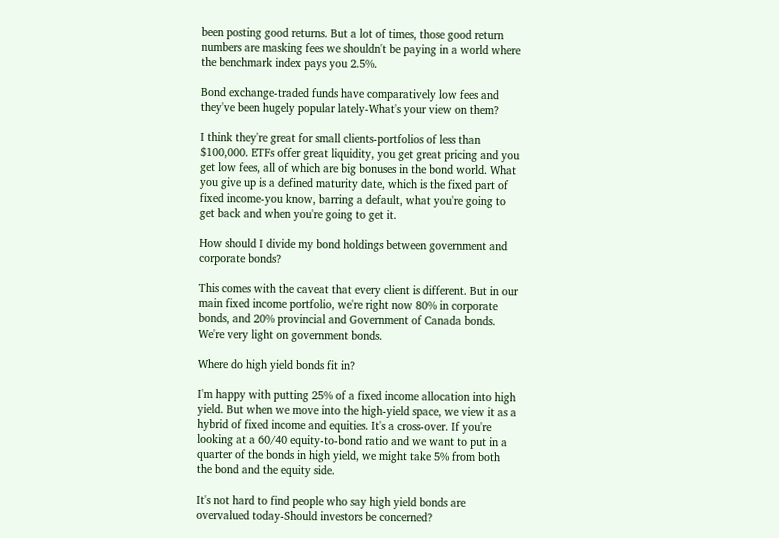been posting good returns. But a lot of times, those good return numbers are masking fees we shouldn't be paying in a world where the benchmark index pays you 2.5%.

Bond exchange-traded funds have comparatively low fees and they've been hugely popular lately-What's your view on them?

I think they're great for small clients-portfolios of less than $100,000. ETFs offer great liquidity, you get great pricing and you get low fees, all of which are big bonuses in the bond world. What you give up is a defined maturity date, which is the fixed part of fixed income-you know, barring a default, what you're going to get back and when you're going to get it.

How should I divide my bond holdings between government and corporate bonds?

This comes with the caveat that every client is different. But in our main fixed income portfolio, we're right now 80% in corporate bonds, and 20% provincial and Government of Canada bonds. We're very light on government bonds.

Where do high yield bonds fit in?

I'm happy with putting 25% of a fixed income allocation into high yield. But when we move into the high-yield space, we view it as a hybrid of fixed income and equities. It's a cross-over. If you're looking at a 60/40 equity-to-bond ratio and we want to put in a quarter of the bonds in high yield, we might take 5% from both the bond and the equity side.

It's not hard to find people who say high yield bonds are overvalued today-Should investors be concerned?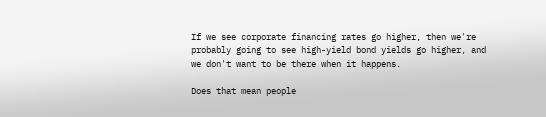If we see corporate financing rates go higher, then we're probably going to see high-yield bond yields go higher, and we don't want to be there when it happens.

Does that mean people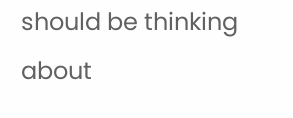should be thinking about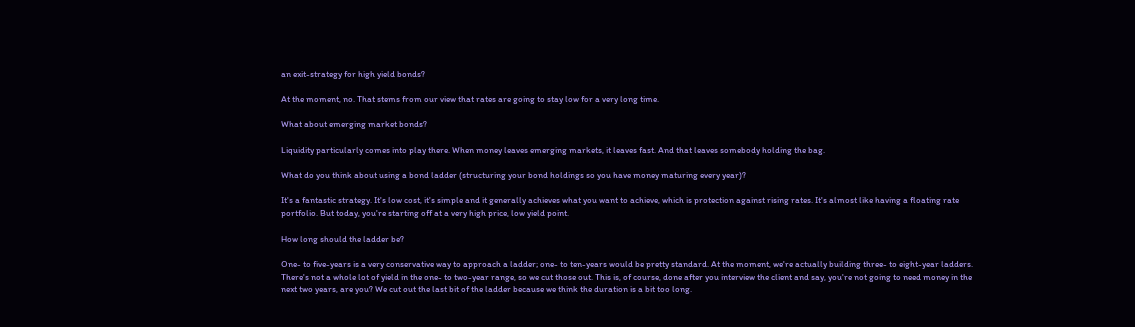an exit-strategy for high yield bonds?

At the moment, no. That stems from our view that rates are going to stay low for a very long time.

What about emerging market bonds?

Liquidity particularly comes into play there. When money leaves emerging markets, it leaves fast. And that leaves somebody holding the bag.

What do you think about using a bond ladder (structuring your bond holdings so you have money maturing every year)?

It's a fantastic strategy. It's low cost, it's simple and it generally achieves what you want to achieve, which is protection against rising rates. It's almost like having a floating rate portfolio. But today, you're starting off at a very high price, low yield point.

How long should the ladder be?

One- to five-years is a very conservative way to approach a ladder; one- to ten-years would be pretty standard. At the moment, we're actually building three- to eight-year ladders. There's not a whole lot of yield in the one- to two-year range, so we cut those out. This is, of course, done after you interview the client and say, you're not going to need money in the next two years, are you? We cut out the last bit of the ladder because we think the duration is a bit too long.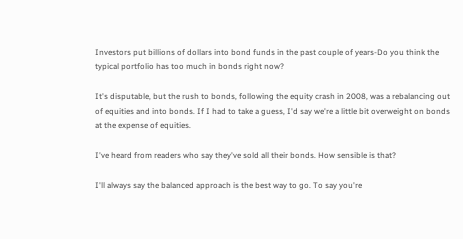Investors put billions of dollars into bond funds in the past couple of years-Do you think the typical portfolio has too much in bonds right now?

It's disputable, but the rush to bonds, following the equity crash in 2008, was a rebalancing out of equities and into bonds. If I had to take a guess, I'd say we're a little bit overweight on bonds at the expense of equities.

I've heard from readers who say they've sold all their bonds. How sensible is that?

I'll always say the balanced approach is the best way to go. To say you're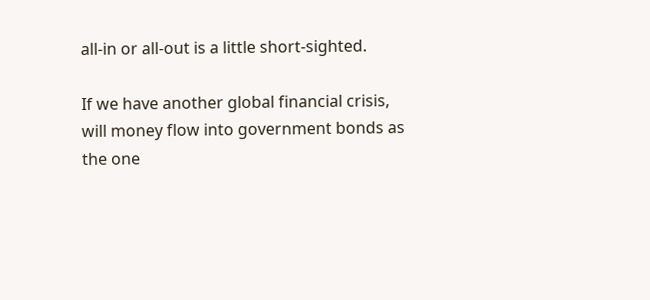all-in or all-out is a little short-sighted.

If we have another global financial crisis, will money flow into government bonds as the one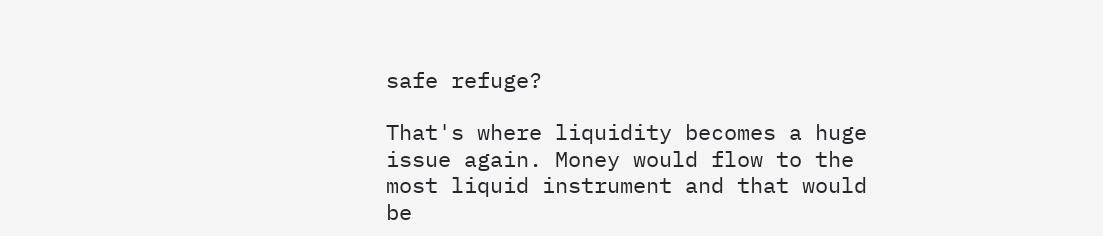safe refuge?

That's where liquidity becomes a huge issue again. Money would flow to the most liquid instrument and that would be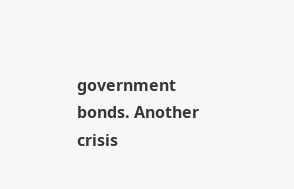government bonds. Another crisis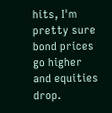hits, I'm pretty sure bond prices go higher and equities drop.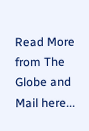Read More from The Globe and Mail here...